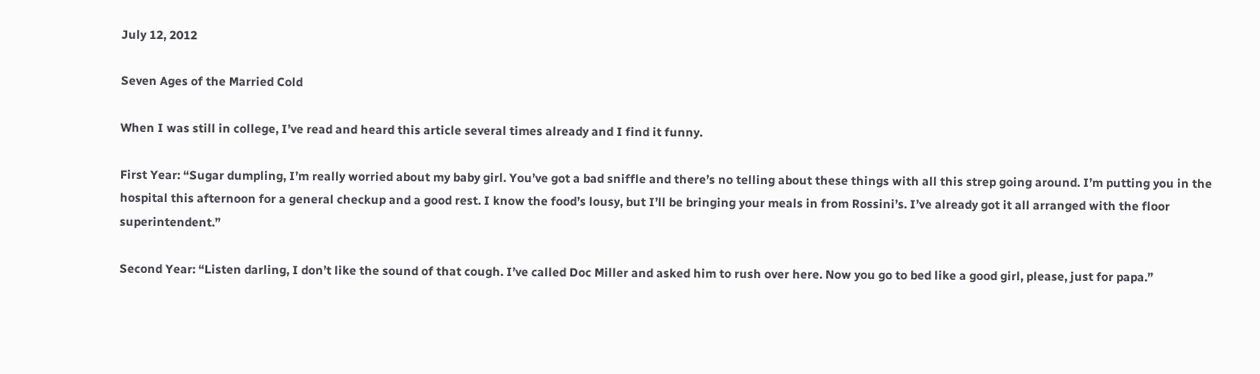July 12, 2012

Seven Ages of the Married Cold

When I was still in college, I’ve read and heard this article several times already and I find it funny.

First Year: “Sugar dumpling, I’m really worried about my baby girl. You’ve got a bad sniffle and there’s no telling about these things with all this strep going around. I’m putting you in the hospital this afternoon for a general checkup and a good rest. I know the food’s lousy, but I’ll be bringing your meals in from Rossini’s. I’ve already got it all arranged with the floor superintendent.”

Second Year: “Listen darling, I don’t like the sound of that cough. I’ve called Doc Miller and asked him to rush over here. Now you go to bed like a good girl, please, just for papa.”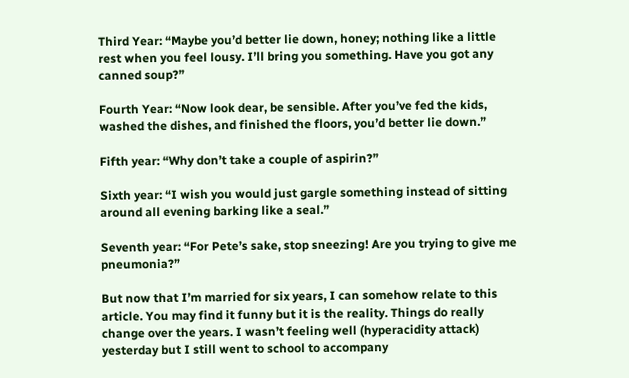Third Year: “Maybe you’d better lie down, honey; nothing like a little rest when you feel lousy. I’ll bring you something. Have you got any canned soup?”

Fourth Year: “Now look dear, be sensible. After you’ve fed the kids, washed the dishes, and finished the floors, you’d better lie down.”

Fifth year: “Why don’t take a couple of aspirin?”

Sixth year: “I wish you would just gargle something instead of sitting around all evening barking like a seal.”

Seventh year: “For Pete’s sake, stop sneezing! Are you trying to give me pneumonia?”

But now that I’m married for six years, I can somehow relate to this article. You may find it funny but it is the reality. Things do really change over the years. I wasn’t feeling well (hyperacidity attack) yesterday but I still went to school to accompany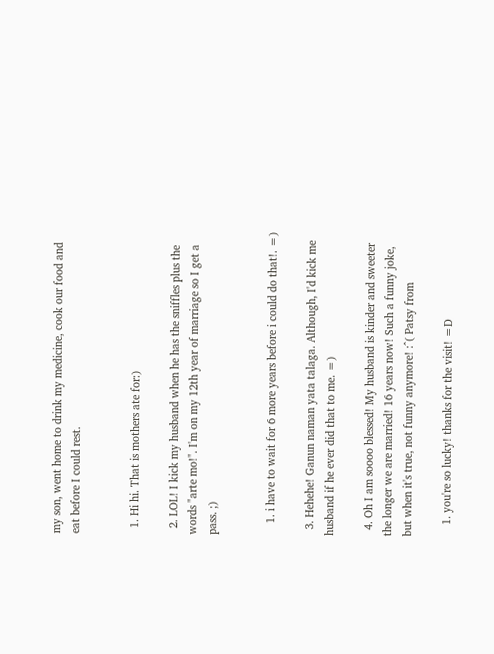my son, went home to drink my medicine, cook our food and eat before I could rest.


  1. Hi hi. That is mothers ate for:)

  2. LOL! I kick my husband when he has the sniffles plus the words "arte mo!". I'm on my 12th year of marriage so I get a pass. ;)


    1. i have to wait for 6 more years before i could do that!. =)

  3. Hehehe! Ganun naman yata talaga. Although, I'd kick me husband if he ever did that to me. =)

  4. Oh I am soooo blessed! My husband is kinder and sweeter the longer we are married! 16 years now! Such a funny joke, but when it's true, not funny anymore! :^( Patsy from

    1. you're so lucky! thanks for the visit! =D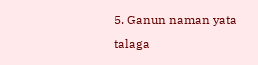5. Ganun naman yata talaga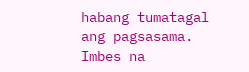habang tumatagal ang pagsasama. Imbes na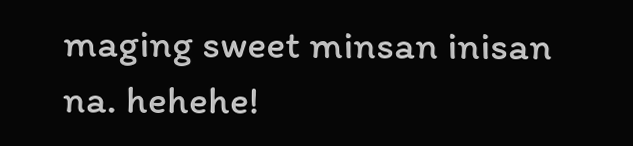maging sweet minsan inisan na. hehehe!